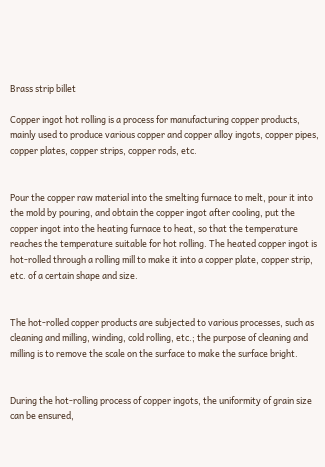Brass strip billet

Copper ingot hot rolling is a process for manufacturing copper products, mainly used to produce various copper and copper alloy ingots, copper pipes, copper plates, copper strips, copper rods, etc.


Pour the copper raw material into the smelting furnace to melt, pour it into the mold by pouring, and obtain the copper ingot after cooling, put the copper ingot into the heating furnace to heat, so that the temperature reaches the temperature suitable for hot rolling. The heated copper ingot is hot-rolled through a rolling mill to make it into a copper plate, copper strip, etc. of a certain shape and size.


The hot-rolled copper products are subjected to various processes, such as cleaning and milling, winding, cold rolling, etc.; the purpose of cleaning and milling is to remove the scale on the surface to make the surface bright.


During the hot-rolling process of copper ingots, the uniformity of grain size can be ensured,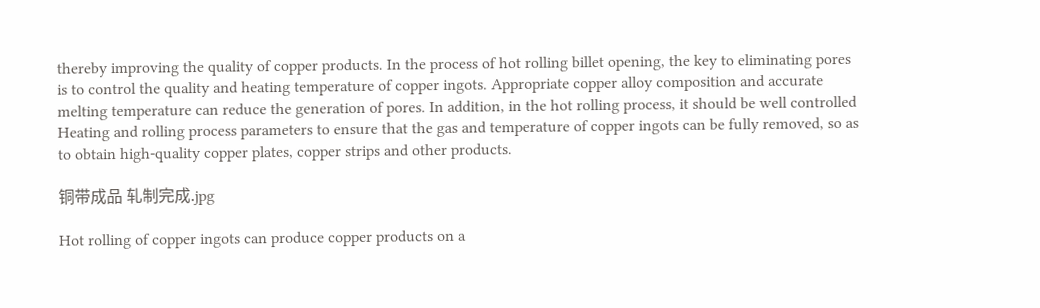thereby improving the quality of copper products. In the process of hot rolling billet opening, the key to eliminating pores is to control the quality and heating temperature of copper ingots. Appropriate copper alloy composition and accurate melting temperature can reduce the generation of pores. In addition, in the hot rolling process, it should be well controlled Heating and rolling process parameters to ensure that the gas and temperature of copper ingots can be fully removed, so as to obtain high-quality copper plates, copper strips and other products.

铜带成品 轧制完成.jpg

Hot rolling of copper ingots can produce copper products on a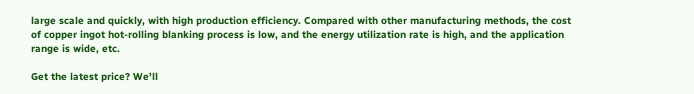large scale and quickly, with high production efficiency. Compared with other manufacturing methods, the cost of copper ingot hot-rolling blanking process is low, and the energy utilization rate is high, and the application range is wide, etc.

Get the latest price? We'll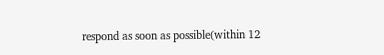respond as soon as possible(within 12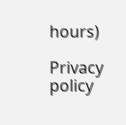hours)

Privacy policy